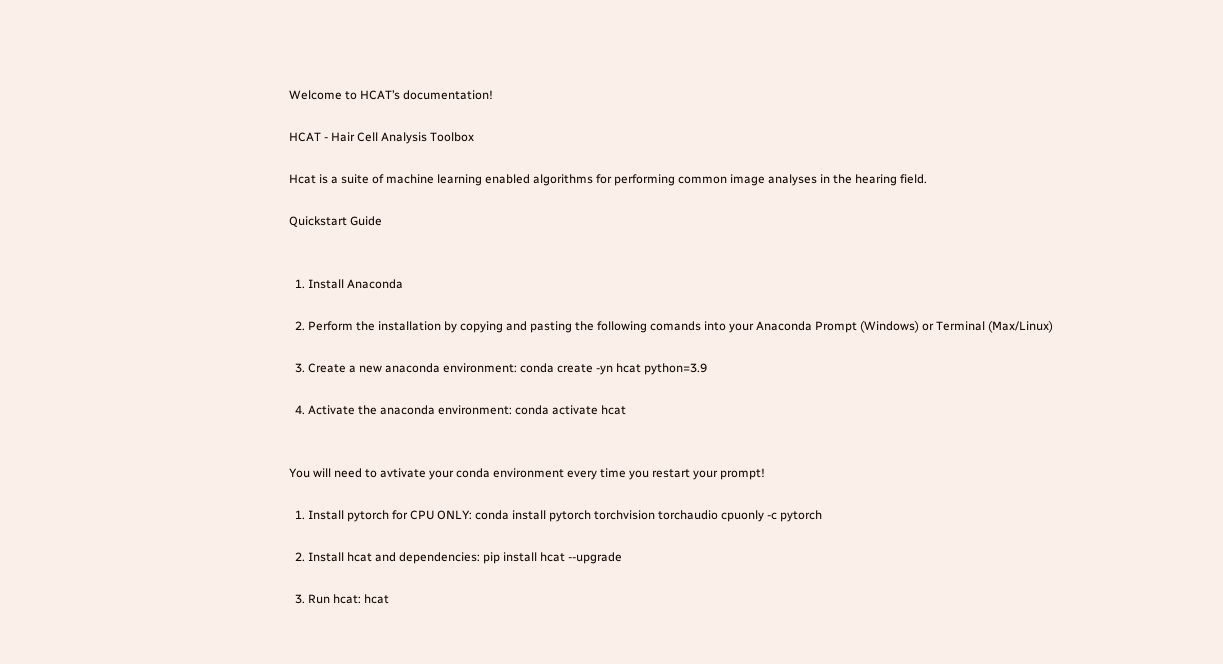Welcome to HCAT’s documentation!

HCAT - Hair Cell Analysis Toolbox

Hcat is a suite of machine learning enabled algorithms for performing common image analyses in the hearing field.

Quickstart Guide


  1. Install Anaconda

  2. Perform the installation by copying and pasting the following comands into your Anaconda Prompt (Windows) or Terminal (Max/Linux)

  3. Create a new anaconda environment: conda create -yn hcat python=3.9

  4. Activate the anaconda environment: conda activate hcat


You will need to avtivate your conda environment every time you restart your prompt!

  1. Install pytorch for CPU ONLY: conda install pytorch torchvision torchaudio cpuonly -c pytorch

  2. Install hcat and dependencies: pip install hcat --upgrade

  3. Run hcat: hcat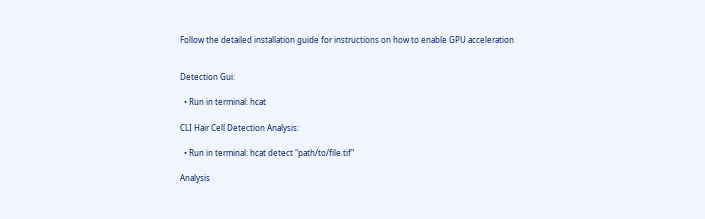Follow the detailed installation guide for instructions on how to enable GPU acceleration


Detection Gui:

  • Run in terminal: hcat

CLI Hair Cell Detection Analysis:

  • Run in terminal: hcat detect "path/to/file.tif"

Analysis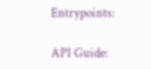Entrypoints:

API Guide: